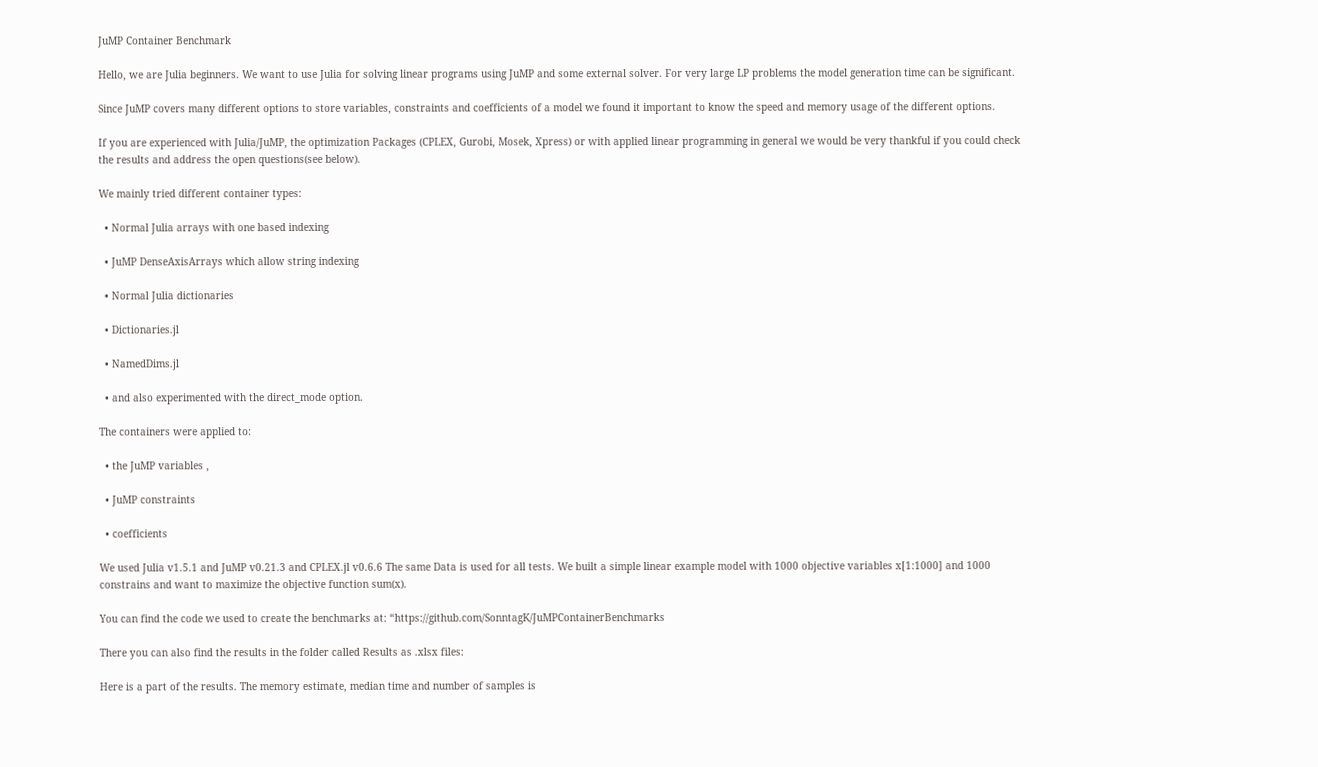JuMP Container Benchmark

Hello, we are Julia beginners. We want to use Julia for solving linear programs using JuMP and some external solver. For very large LP problems the model generation time can be significant.

Since JuMP covers many different options to store variables, constraints and coefficients of a model we found it important to know the speed and memory usage of the different options.

If you are experienced with Julia/JuMP, the optimization Packages (CPLEX, Gurobi, Mosek, Xpress) or with applied linear programming in general we would be very thankful if you could check the results and address the open questions(see below).

We mainly tried different container types:

  • Normal Julia arrays with one based indexing

  • JuMP DenseAxisArrays which allow string indexing

  • Normal Julia dictionaries

  • Dictionaries.jl

  • NamedDims.jl

  • and also experimented with the direct_mode option.

The containers were applied to:

  • the JuMP variables ,

  • JuMP constraints

  • coefficients

We used Julia v1.5.1 and JuMP v0.21.3 and CPLEX.jl v0.6.6 The same Data is used for all tests. We built a simple linear example model with 1000 objective variables x[1:1000] and 1000 constrains and want to maximize the objective function sum(x).

You can find the code we used to create the benchmarks at: “https://github.com/SonntagK/JuMPContainerBenchmarks

There you can also find the results in the folder called Results as .xlsx files:

Here is a part of the results. The memory estimate, median time and number of samples is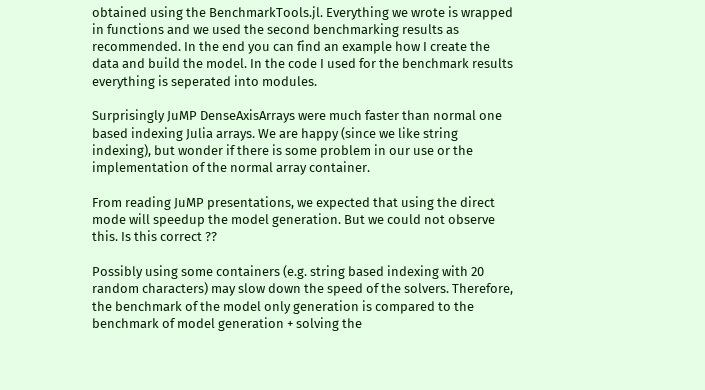obtained using the BenchmarkTools.jl. Everything we wrote is wrapped in functions and we used the second benchmarking results as recommended. In the end you can find an example how I create the data and build the model. In the code I used for the benchmark results everything is seperated into modules.

Surprisingly JuMP DenseAxisArrays were much faster than normal one based indexing Julia arrays. We are happy (since we like string indexing), but wonder if there is some problem in our use or the implementation of the normal array container.

From reading JuMP presentations, we expected that using the direct mode will speedup the model generation. But we could not observe this. Is this correct ??

Possibly using some containers (e.g. string based indexing with 20 random characters) may slow down the speed of the solvers. Therefore, the benchmark of the model only generation is compared to the benchmark of model generation + solving the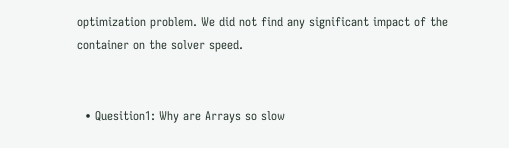optimization problem. We did not find any significant impact of the container on the solver speed.


  • Quesition1: Why are Arrays so slow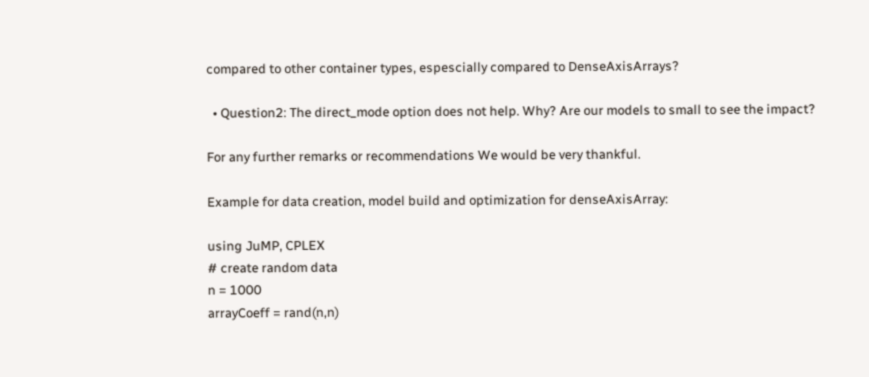compared to other container types, espescially compared to DenseAxisArrays?

  • Question2: The direct_mode option does not help. Why? Are our models to small to see the impact?

For any further remarks or recommendations We would be very thankful.

Example for data creation, model build and optimization for denseAxisArray:

using JuMP, CPLEX
# create random data
n = 1000
arrayCoeff = rand(n,n)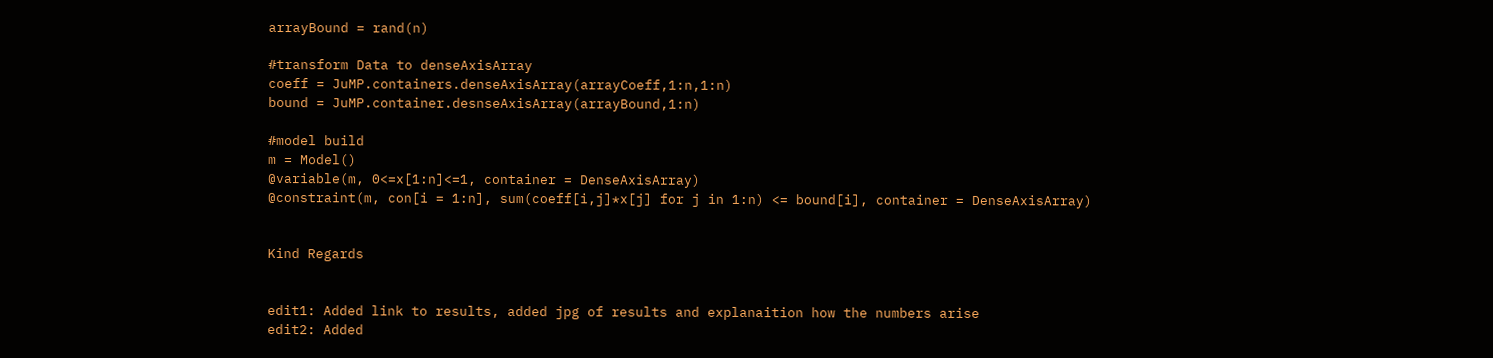arrayBound = rand(n)

#transform Data to denseAxisArray
coeff = JuMP.containers.denseAxisArray(arrayCoeff,1:n,1:n)
bound = JuMP.container.desnseAxisArray(arrayBound,1:n)

#model build
m = Model()
@variable(m, 0<=x[1:n]<=1, container = DenseAxisArray)
@constraint(m, con[i = 1:n], sum(coeff[i,j]*x[j] for j in 1:n) <= bound[i], container = DenseAxisArray)


Kind Regards


edit1: Added link to results, added jpg of results and explanaition how the numbers arise
edit2: Added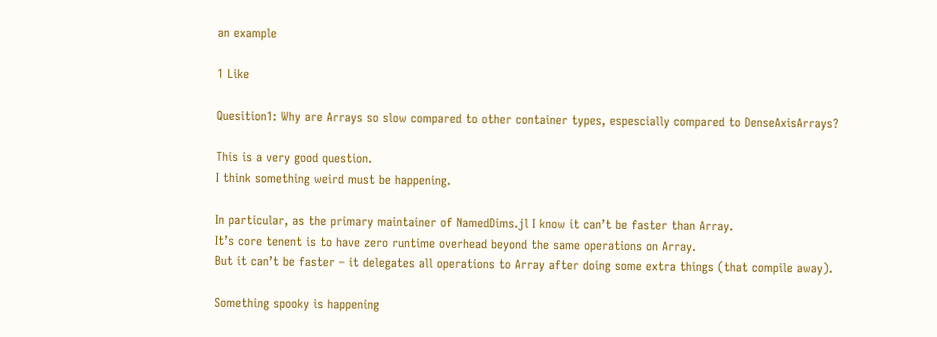an example

1 Like

Quesition1: Why are Arrays so slow compared to other container types, espescially compared to DenseAxisArrays?

This is a very good question.
I think something weird must be happening.

In particular, as the primary maintainer of NamedDims.jl I know it can’t be faster than Array.
It’s core tenent is to have zero runtime overhead beyond the same operations on Array.
But it can’t be faster – it delegates all operations to Array after doing some extra things (that compile away).

Something spooky is happening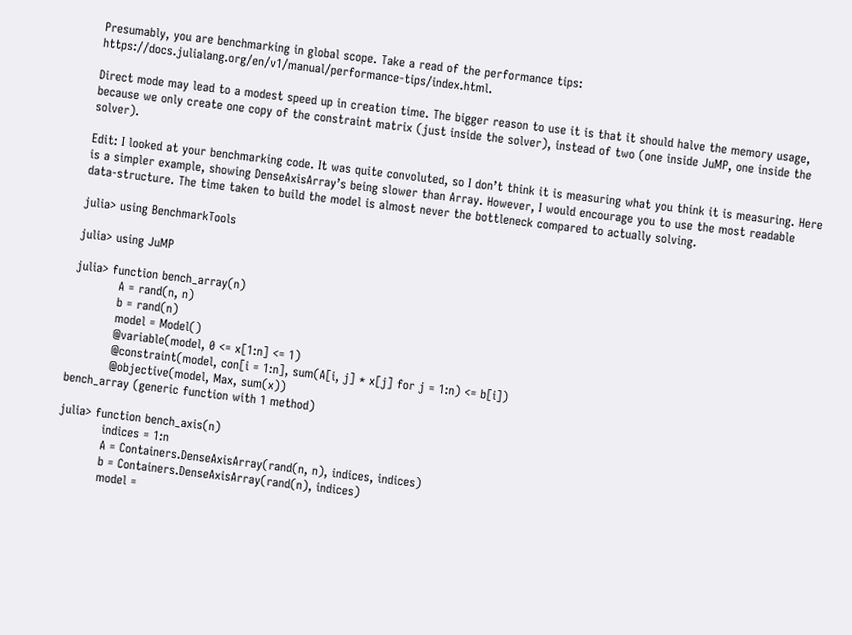Presumably, you are benchmarking in global scope. Take a read of the performance tips: https://docs.julialang.org/en/v1/manual/performance-tips/index.html.

Direct mode may lead to a modest speed up in creation time. The bigger reason to use it is that it should halve the memory usage, because we only create one copy of the constraint matrix (just inside the solver), instead of two (one inside JuMP, one inside the solver).

Edit: I looked at your benchmarking code. It was quite convoluted, so I don’t think it is measuring what you think it is measuring. Here is a simpler example, showing DenseAxisArray’s being slower than Array. However, I would encourage you to use the most readable data-structure. The time taken to build the model is almost never the bottleneck compared to actually solving.

julia> using BenchmarkTools

julia> using JuMP

julia> function bench_array(n)
           A = rand(n, n)
           b = rand(n)
           model = Model()
           @variable(model, 0 <= x[1:n] <= 1)
           @constraint(model, con[i = 1:n], sum(A[i, j] * x[j] for j = 1:n) <= b[i])
           @objective(model, Max, sum(x))
bench_array (generic function with 1 method)

julia> function bench_axis(n)
           indices = 1:n
           A = Containers.DenseAxisArray(rand(n, n), indices, indices)
           b = Containers.DenseAxisArray(rand(n), indices)
           model =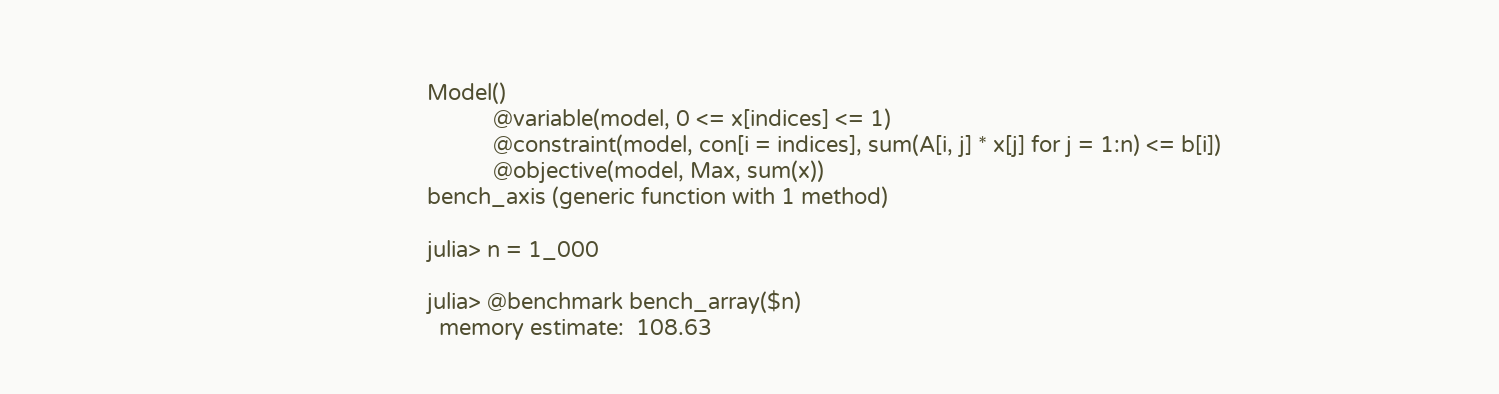Model()
           @variable(model, 0 <= x[indices] <= 1)
           @constraint(model, con[i = indices], sum(A[i, j] * x[j] for j = 1:n) <= b[i])
           @objective(model, Max, sum(x))
bench_axis (generic function with 1 method)

julia> n = 1_000

julia> @benchmark bench_array($n)
  memory estimate:  108.63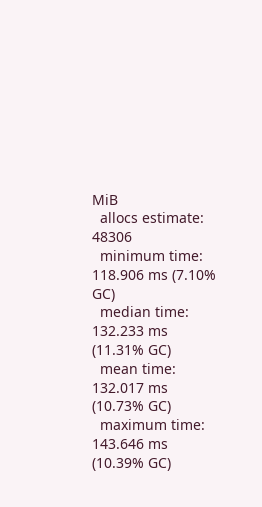MiB
  allocs estimate:  48306
  minimum time:     118.906 ms (7.10% GC)
  median time:      132.233 ms (11.31% GC)
  mean time:        132.017 ms (10.73% GC)
  maximum time:     143.646 ms (10.39% GC)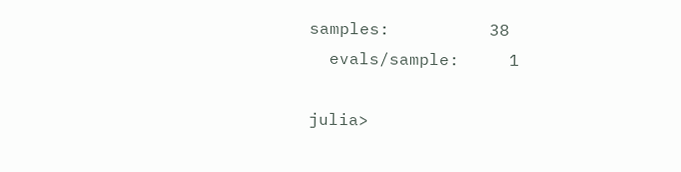samples:          38
  evals/sample:     1

julia>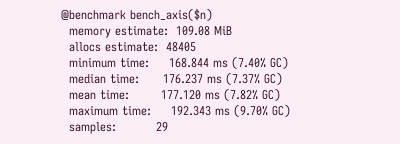@benchmark bench_axis($n)
  memory estimate:  109.08 MiB
  allocs estimate:  48405
  minimum time:     168.844 ms (7.40% GC)
  median time:      176.237 ms (7.37% GC)
  mean time:        177.120 ms (7.82% GC)
  maximum time:     192.343 ms (9.70% GC)
  samples:          29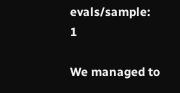evals/sample:     1

We managed to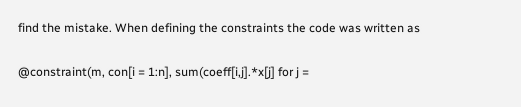find the mistake. When defining the constraints the code was written as

@constraint(m, con[i = 1:n], sum(coeff[i,j].*x[j] for j =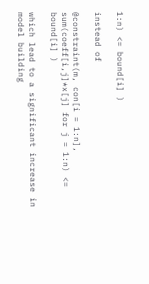1:n) <= bound[i] )

instead of

@constraint(m, con[i = 1:n], sum(coeff[i,j]*x[j] for j = 1:n) <= bound[i] )

which lead to a significant increase in model building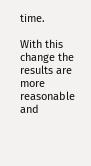time.

With this change the results are more reasonable and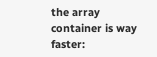the array container is way faster: